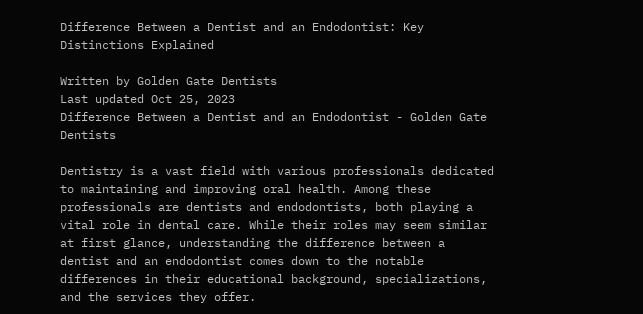Difference Between a Dentist and an Endodontist: Key Distinctions Explained

Written by Golden Gate Dentists
Last updated Oct 25, 2023
Difference Between a Dentist and an Endodontist - Golden Gate Dentists

Dentistry is a vast field with various professionals dedicated to maintaining and improving oral health. Among these professionals are dentists and endodontists, both playing a vital role in dental care. While their roles may seem similar at first glance, understanding the difference between a dentist and an endodontist comes down to the notable differences in their educational background, specializations, and the services they offer.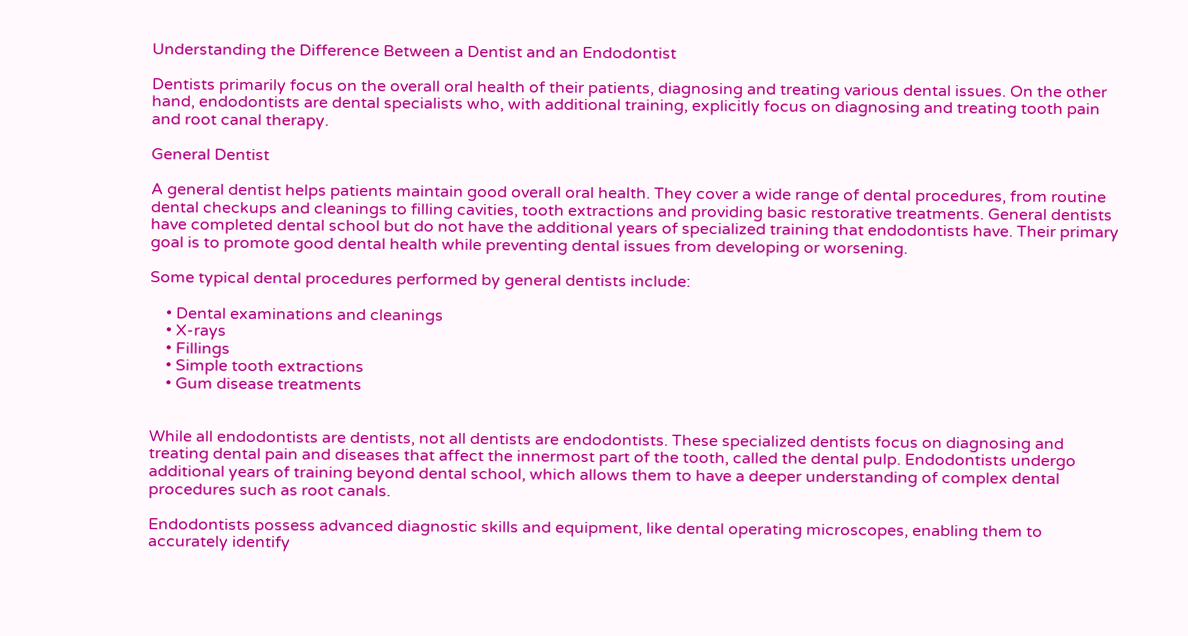Understanding the Difference Between a Dentist and an Endodontist

Dentists primarily focus on the overall oral health of their patients, diagnosing and treating various dental issues. On the other hand, endodontists are dental specialists who, with additional training, explicitly focus on diagnosing and treating tooth pain and root canal therapy.

General Dentist

A general dentist helps patients maintain good overall oral health. They cover a wide range of dental procedures, from routine dental checkups and cleanings to filling cavities, tooth extractions and providing basic restorative treatments. General dentists have completed dental school but do not have the additional years of specialized training that endodontists have. Their primary goal is to promote good dental health while preventing dental issues from developing or worsening.

Some typical dental procedures performed by general dentists include:

    • Dental examinations and cleanings
    • X-rays
    • Fillings
    • Simple tooth extractions
    • Gum disease treatments


While all endodontists are dentists, not all dentists are endodontists. These specialized dentists focus on diagnosing and treating dental pain and diseases that affect the innermost part of the tooth, called the dental pulp. Endodontists undergo additional years of training beyond dental school, which allows them to have a deeper understanding of complex dental procedures such as root canals.

Endodontists possess advanced diagnostic skills and equipment, like dental operating microscopes, enabling them to accurately identify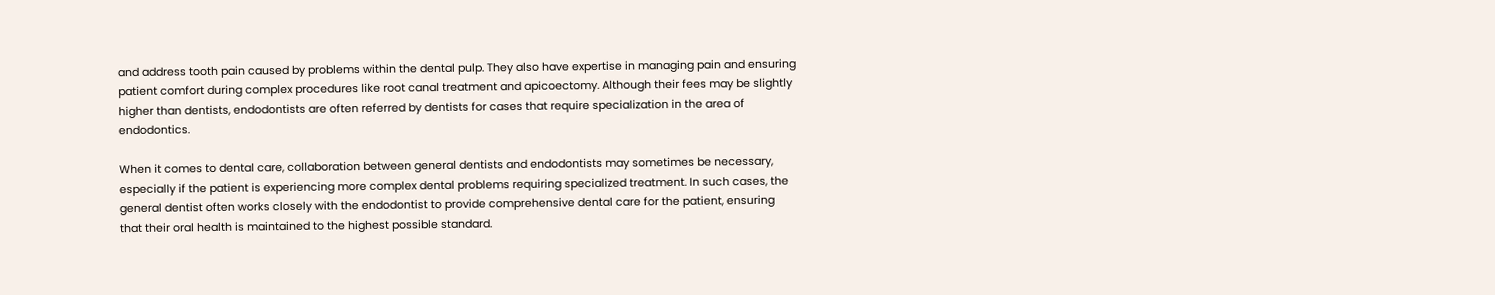and address tooth pain caused by problems within the dental pulp. They also have expertise in managing pain and ensuring patient comfort during complex procedures like root canal treatment and apicoectomy. Although their fees may be slightly higher than dentists, endodontists are often referred by dentists for cases that require specialization in the area of endodontics.

When it comes to dental care, collaboration between general dentists and endodontists may sometimes be necessary, especially if the patient is experiencing more complex dental problems requiring specialized treatment. In such cases, the general dentist often works closely with the endodontist to provide comprehensive dental care for the patient, ensuring that their oral health is maintained to the highest possible standard.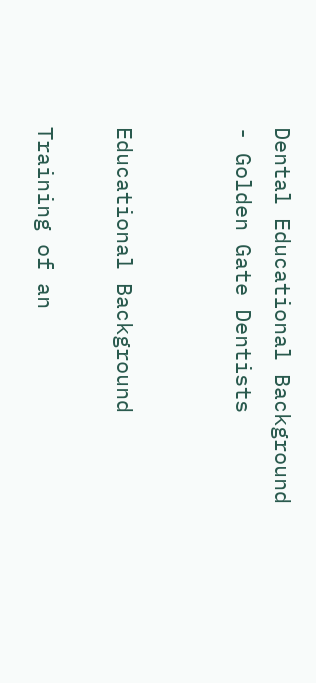Dental Educational Background - Golden Gate Dentists


Educational Background

Training of an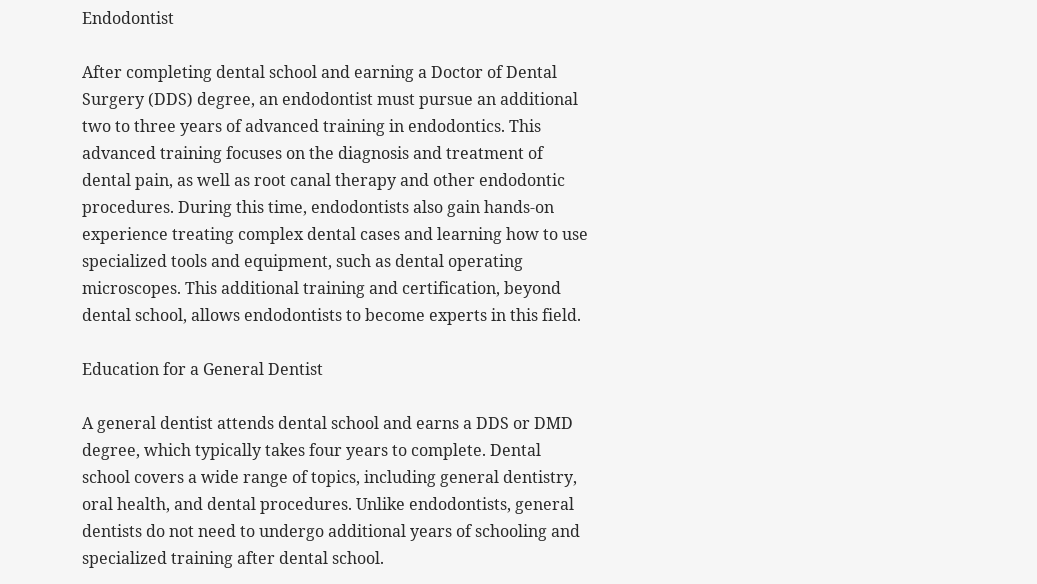Endodontist

After completing dental school and earning a Doctor of Dental Surgery (DDS) degree, an endodontist must pursue an additional two to three years of advanced training in endodontics. This advanced training focuses on the diagnosis and treatment of dental pain, as well as root canal therapy and other endodontic procedures. During this time, endodontists also gain hands-on experience treating complex dental cases and learning how to use specialized tools and equipment, such as dental operating microscopes. This additional training and certification, beyond dental school, allows endodontists to become experts in this field.

Education for a General Dentist

A general dentist attends dental school and earns a DDS or DMD degree, which typically takes four years to complete. Dental school covers a wide range of topics, including general dentistry, oral health, and dental procedures. Unlike endodontists, general dentists do not need to undergo additional years of schooling and specialized training after dental school.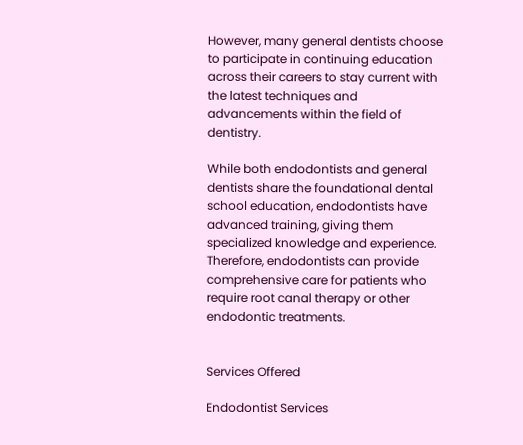However, many general dentists choose to participate in continuing education across their careers to stay current with the latest techniques and advancements within the field of dentistry.

While both endodontists and general dentists share the foundational dental school education, endodontists have advanced training, giving them specialized knowledge and experience. Therefore, endodontists can provide comprehensive care for patients who require root canal therapy or other endodontic treatments.


Services Offered

Endodontist Services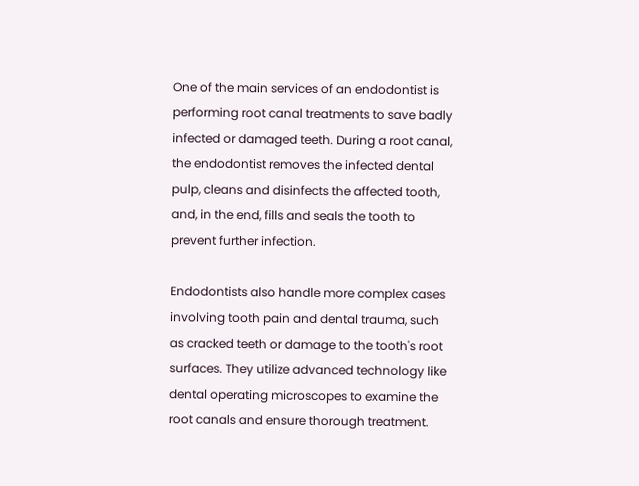One of the main services of an endodontist is performing root canal treatments to save badly infected or damaged teeth. During a root canal, the endodontist removes the infected dental pulp, cleans and disinfects the affected tooth, and, in the end, fills and seals the tooth to prevent further infection.

Endodontists also handle more complex cases involving tooth pain and dental trauma, such as cracked teeth or damage to the tooth's root surfaces. They utilize advanced technology like dental operating microscopes to examine the root canals and ensure thorough treatment.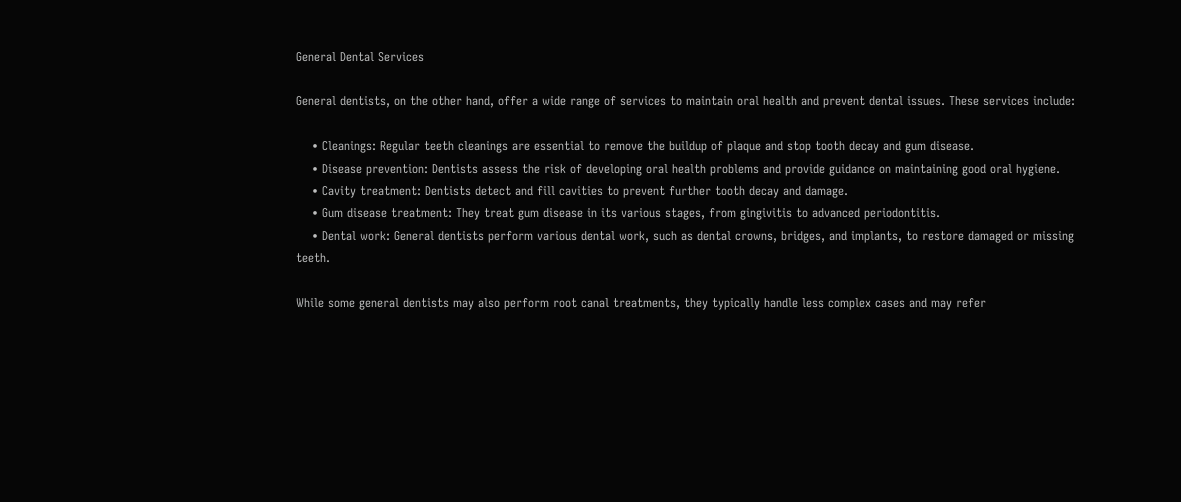General Dental Services

General dentists, on the other hand, offer a wide range of services to maintain oral health and prevent dental issues. These services include:

    • Cleanings: Regular teeth cleanings are essential to remove the buildup of plaque and stop tooth decay and gum disease.
    • Disease prevention: Dentists assess the risk of developing oral health problems and provide guidance on maintaining good oral hygiene.
    • Cavity treatment: Dentists detect and fill cavities to prevent further tooth decay and damage.
    • Gum disease treatment: They treat gum disease in its various stages, from gingivitis to advanced periodontitis.
    • Dental work: General dentists perform various dental work, such as dental crowns, bridges, and implants, to restore damaged or missing teeth.

While some general dentists may also perform root canal treatments, they typically handle less complex cases and may refer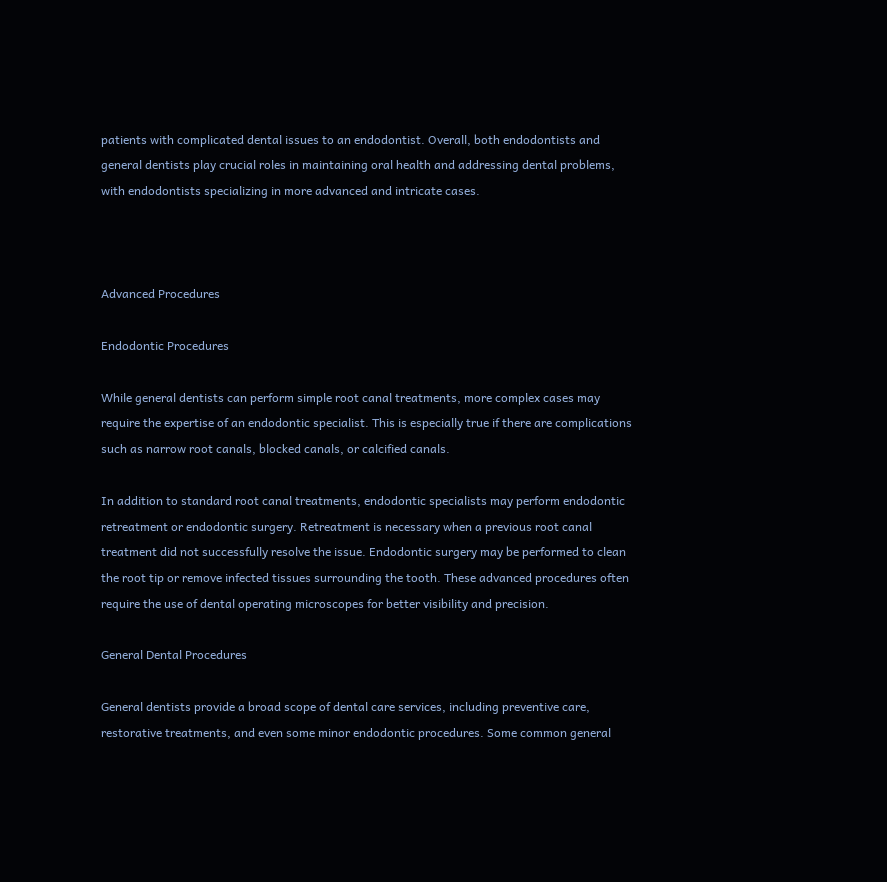patients with complicated dental issues to an endodontist. Overall, both endodontists and general dentists play crucial roles in maintaining oral health and addressing dental problems, with endodontists specializing in more advanced and intricate cases.



Advanced Procedures

Endodontic Procedures

While general dentists can perform simple root canal treatments, more complex cases may require the expertise of an endodontic specialist. This is especially true if there are complications such as narrow root canals, blocked canals, or calcified canals.

In addition to standard root canal treatments, endodontic specialists may perform endodontic retreatment or endodontic surgery. Retreatment is necessary when a previous root canal treatment did not successfully resolve the issue. Endodontic surgery may be performed to clean the root tip or remove infected tissues surrounding the tooth. These advanced procedures often require the use of dental operating microscopes for better visibility and precision.

General Dental Procedures

General dentists provide a broad scope of dental care services, including preventive care, restorative treatments, and even some minor endodontic procedures. Some common general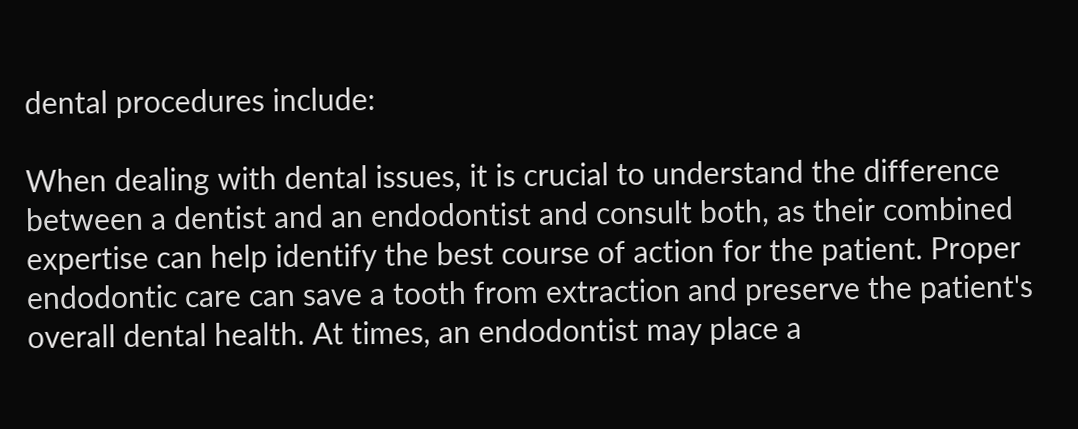dental procedures include:

When dealing with dental issues, it is crucial to understand the difference between a dentist and an endodontist and consult both, as their combined expertise can help identify the best course of action for the patient. Proper endodontic care can save a tooth from extraction and preserve the patient's overall dental health. At times, an endodontist may place a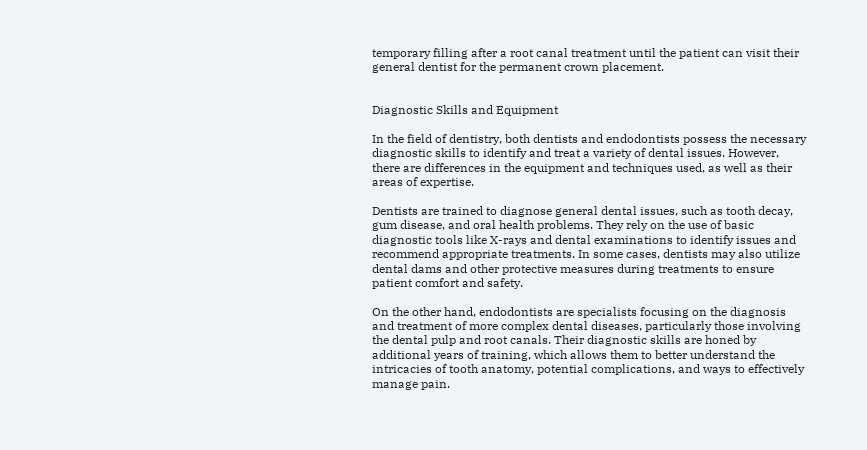temporary filling after a root canal treatment until the patient can visit their general dentist for the permanent crown placement.


Diagnostic Skills and Equipment

In the field of dentistry, both dentists and endodontists possess the necessary diagnostic skills to identify and treat a variety of dental issues. However, there are differences in the equipment and techniques used, as well as their areas of expertise.

Dentists are trained to diagnose general dental issues, such as tooth decay, gum disease, and oral health problems. They rely on the use of basic diagnostic tools like X-rays and dental examinations to identify issues and recommend appropriate treatments. In some cases, dentists may also utilize dental dams and other protective measures during treatments to ensure patient comfort and safety.

On the other hand, endodontists are specialists focusing on the diagnosis and treatment of more complex dental diseases, particularly those involving the dental pulp and root canals. Their diagnostic skills are honed by additional years of training, which allows them to better understand the intricacies of tooth anatomy, potential complications, and ways to effectively manage pain.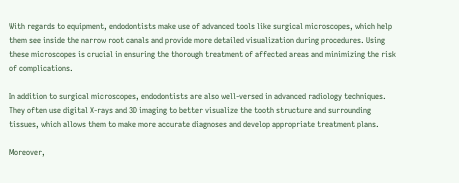With regards to equipment, endodontists make use of advanced tools like surgical microscopes, which help them see inside the narrow root canals and provide more detailed visualization during procedures. Using these microscopes is crucial in ensuring the thorough treatment of affected areas and minimizing the risk of complications.

In addition to surgical microscopes, endodontists are also well-versed in advanced radiology techniques. They often use digital X-rays and 3D imaging to better visualize the tooth structure and surrounding tissues, which allows them to make more accurate diagnoses and develop appropriate treatment plans.

Moreover,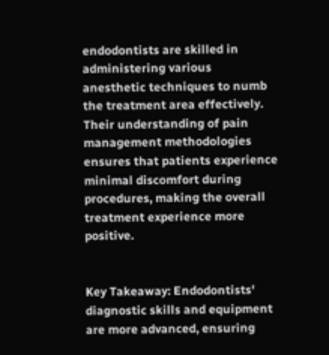endodontists are skilled in administering various anesthetic techniques to numb the treatment area effectively. Their understanding of pain management methodologies ensures that patients experience minimal discomfort during procedures, making the overall treatment experience more positive.


Key Takeaway: Endodontists' diagnostic skills and equipment are more advanced, ensuring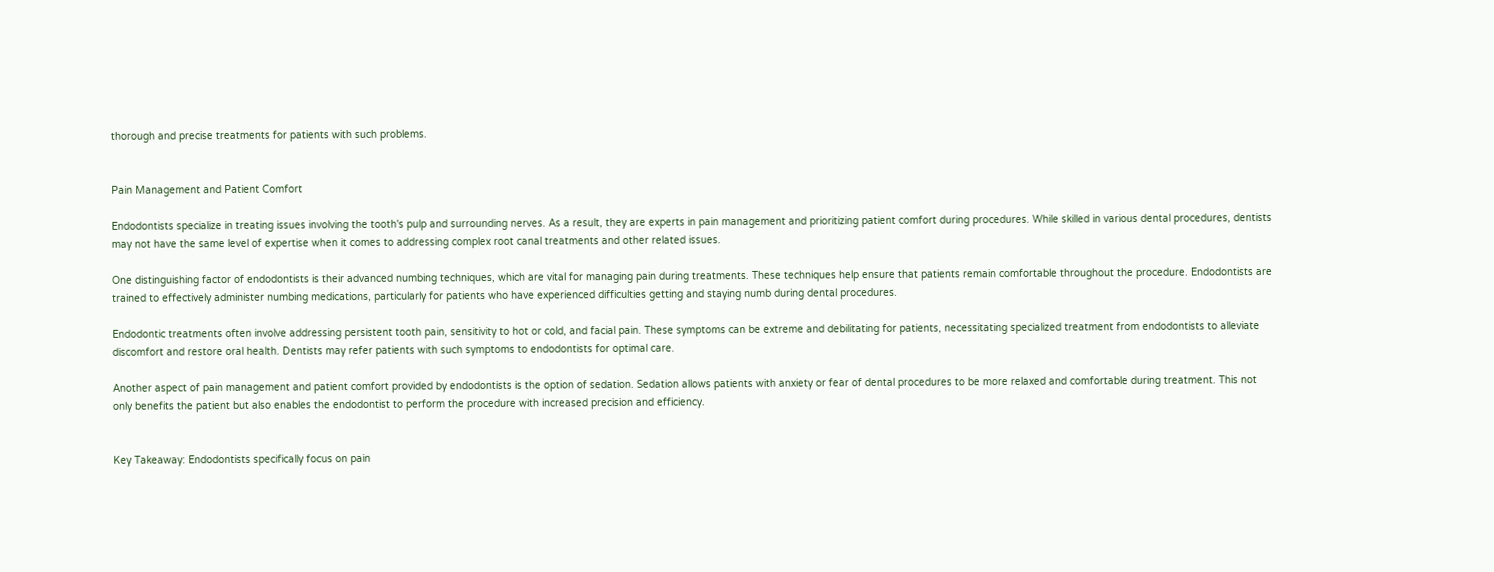thorough and precise treatments for patients with such problems.


Pain Management and Patient Comfort

Endodontists specialize in treating issues involving the tooth's pulp and surrounding nerves. As a result, they are experts in pain management and prioritizing patient comfort during procedures. While skilled in various dental procedures, dentists may not have the same level of expertise when it comes to addressing complex root canal treatments and other related issues.

One distinguishing factor of endodontists is their advanced numbing techniques, which are vital for managing pain during treatments. These techniques help ensure that patients remain comfortable throughout the procedure. Endodontists are trained to effectively administer numbing medications, particularly for patients who have experienced difficulties getting and staying numb during dental procedures.

Endodontic treatments often involve addressing persistent tooth pain, sensitivity to hot or cold, and facial pain. These symptoms can be extreme and debilitating for patients, necessitating specialized treatment from endodontists to alleviate discomfort and restore oral health. Dentists may refer patients with such symptoms to endodontists for optimal care.

Another aspect of pain management and patient comfort provided by endodontists is the option of sedation. Sedation allows patients with anxiety or fear of dental procedures to be more relaxed and comfortable during treatment. This not only benefits the patient but also enables the endodontist to perform the procedure with increased precision and efficiency.


Key Takeaway: Endodontists specifically focus on pain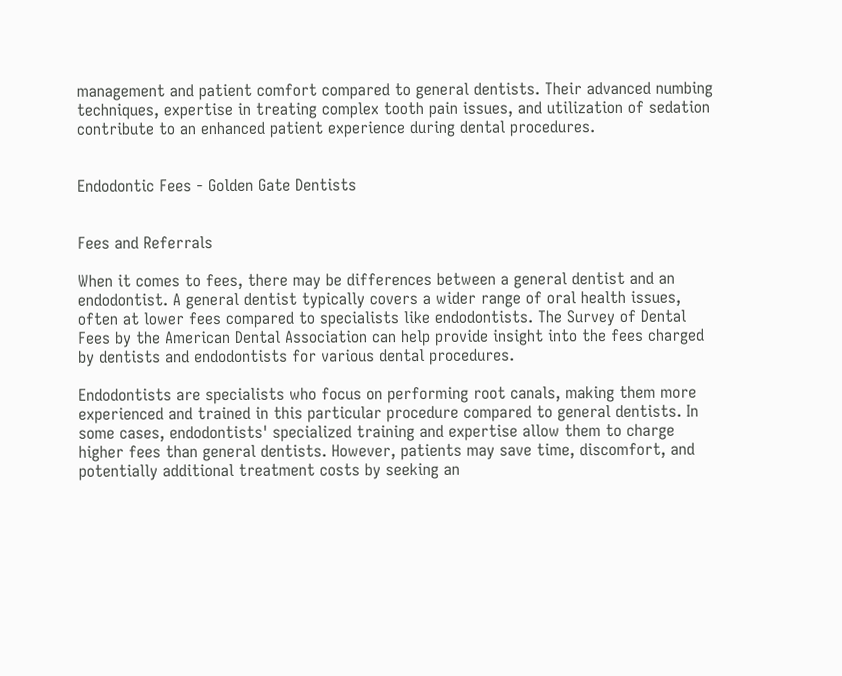management and patient comfort compared to general dentists. Their advanced numbing techniques, expertise in treating complex tooth pain issues, and utilization of sedation contribute to an enhanced patient experience during dental procedures.


Endodontic Fees - Golden Gate Dentists


Fees and Referrals

When it comes to fees, there may be differences between a general dentist and an endodontist. A general dentist typically covers a wider range of oral health issues, often at lower fees compared to specialists like endodontists. The Survey of Dental Fees by the American Dental Association can help provide insight into the fees charged by dentists and endodontists for various dental procedures.

Endodontists are specialists who focus on performing root canals, making them more experienced and trained in this particular procedure compared to general dentists. In some cases, endodontists' specialized training and expertise allow them to charge higher fees than general dentists. However, patients may save time, discomfort, and potentially additional treatment costs by seeking an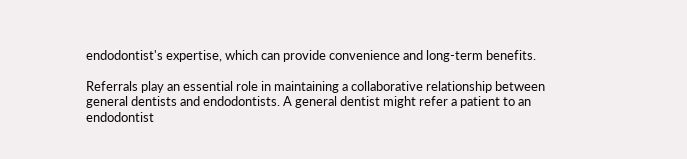endodontist's expertise, which can provide convenience and long-term benefits.

Referrals play an essential role in maintaining a collaborative relationship between general dentists and endodontists. A general dentist might refer a patient to an endodontist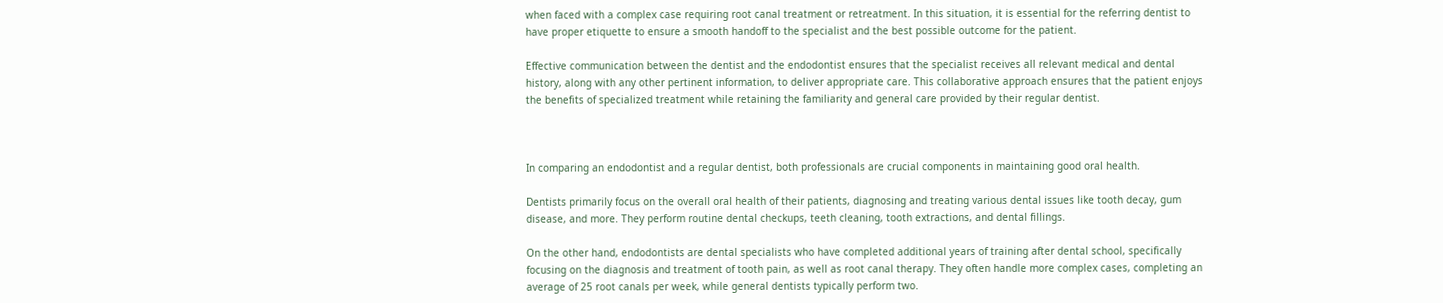when faced with a complex case requiring root canal treatment or retreatment. In this situation, it is essential for the referring dentist to have proper etiquette to ensure a smooth handoff to the specialist and the best possible outcome for the patient.

Effective communication between the dentist and the endodontist ensures that the specialist receives all relevant medical and dental history, along with any other pertinent information, to deliver appropriate care. This collaborative approach ensures that the patient enjoys the benefits of specialized treatment while retaining the familiarity and general care provided by their regular dentist.



In comparing an endodontist and a regular dentist, both professionals are crucial components in maintaining good oral health.

Dentists primarily focus on the overall oral health of their patients, diagnosing and treating various dental issues like tooth decay, gum disease, and more. They perform routine dental checkups, teeth cleaning, tooth extractions, and dental fillings.

On the other hand, endodontists are dental specialists who have completed additional years of training after dental school, specifically focusing on the diagnosis and treatment of tooth pain, as well as root canal therapy. They often handle more complex cases, completing an average of 25 root canals per week, while general dentists typically perform two.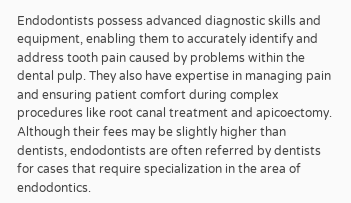Endodontists possess advanced diagnostic skills and equipment, enabling them to accurately identify and address tooth pain caused by problems within the dental pulp. They also have expertise in managing pain and ensuring patient comfort during complex procedures like root canal treatment and apicoectomy. Although their fees may be slightly higher than dentists, endodontists are often referred by dentists for cases that require specialization in the area of endodontics.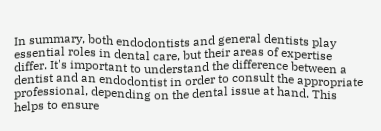In summary, both endodontists and general dentists play essential roles in dental care, but their areas of expertise differ. It's important to understand the difference between a dentist and an endodontist in order to consult the appropriate professional, depending on the dental issue at hand. This helps to ensure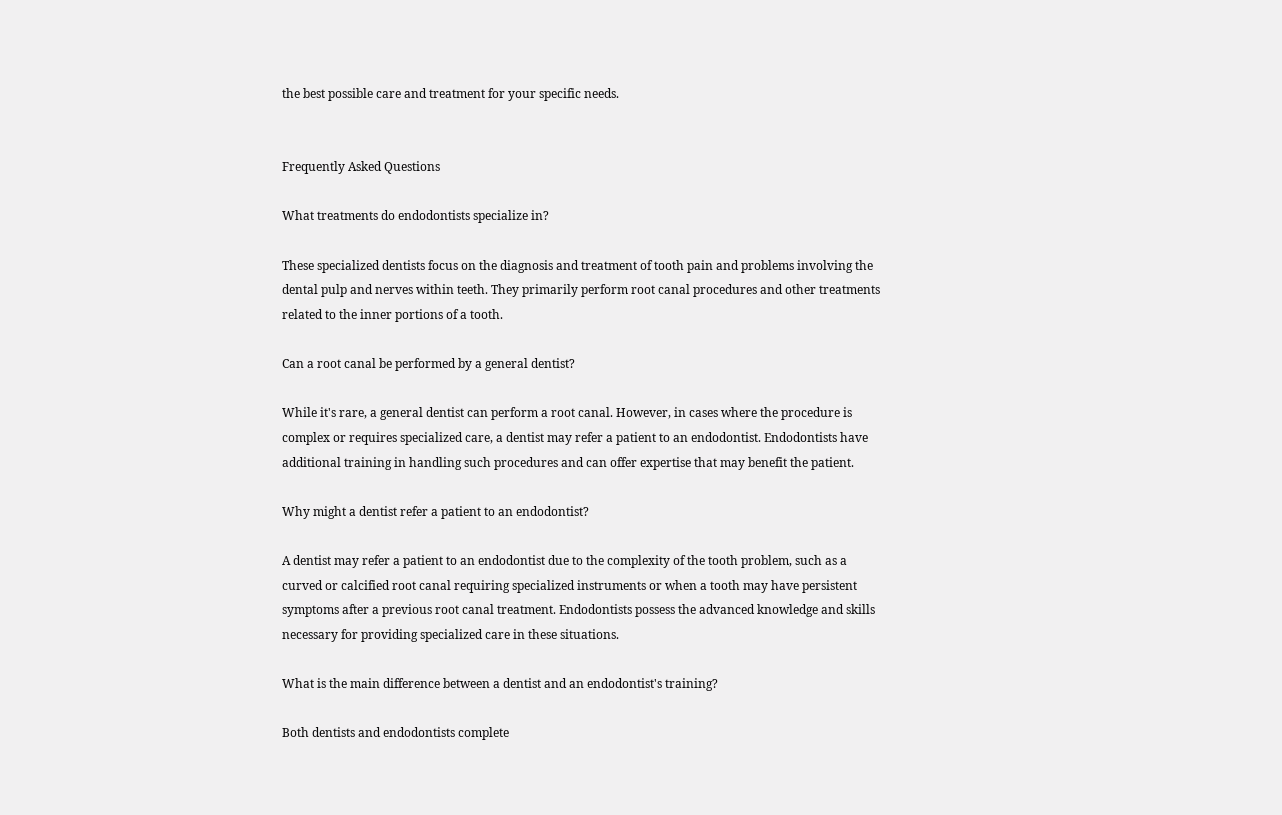the best possible care and treatment for your specific needs.


Frequently Asked Questions

What treatments do endodontists specialize in?

These specialized dentists focus on the diagnosis and treatment of tooth pain and problems involving the dental pulp and nerves within teeth. They primarily perform root canal procedures and other treatments related to the inner portions of a tooth.

Can a root canal be performed by a general dentist?

While it's rare, a general dentist can perform a root canal. However, in cases where the procedure is complex or requires specialized care, a dentist may refer a patient to an endodontist. Endodontists have additional training in handling such procedures and can offer expertise that may benefit the patient.

Why might a dentist refer a patient to an endodontist?

A dentist may refer a patient to an endodontist due to the complexity of the tooth problem, such as a curved or calcified root canal requiring specialized instruments or when a tooth may have persistent symptoms after a previous root canal treatment. Endodontists possess the advanced knowledge and skills necessary for providing specialized care in these situations.

What is the main difference between a dentist and an endodontist's training?

Both dentists and endodontists complete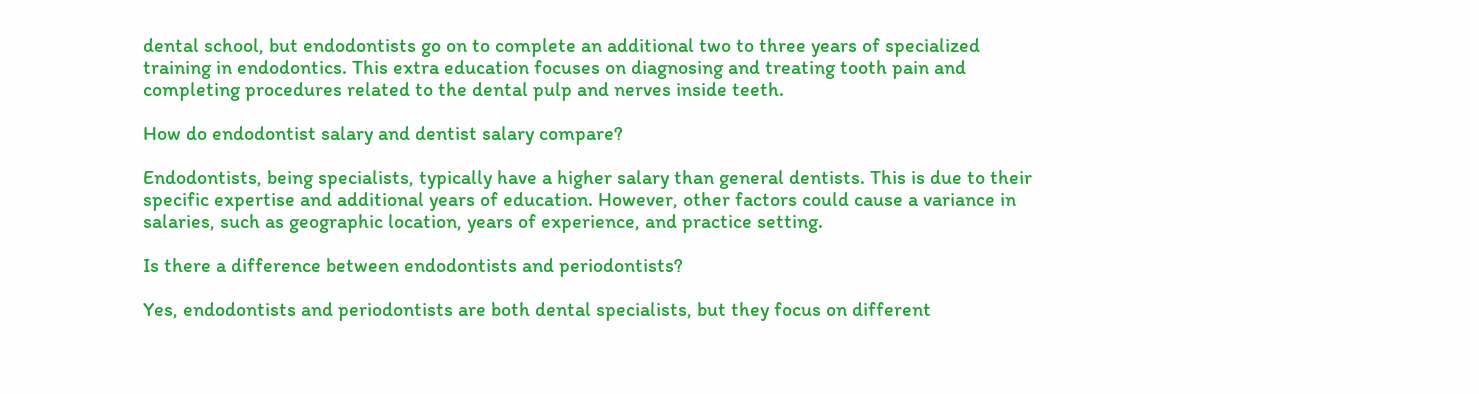dental school, but endodontists go on to complete an additional two to three years of specialized training in endodontics. This extra education focuses on diagnosing and treating tooth pain and completing procedures related to the dental pulp and nerves inside teeth.

How do endodontist salary and dentist salary compare?

Endodontists, being specialists, typically have a higher salary than general dentists. This is due to their specific expertise and additional years of education. However, other factors could cause a variance in salaries, such as geographic location, years of experience, and practice setting.

Is there a difference between endodontists and periodontists?

Yes, endodontists and periodontists are both dental specialists, but they focus on different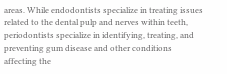areas. While endodontists specialize in treating issues related to the dental pulp and nerves within teeth, periodontists specialize in identifying, treating, and preventing gum disease and other conditions affecting the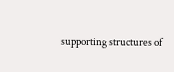supporting structures of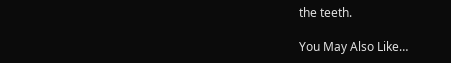the teeth.

You May Also Like…